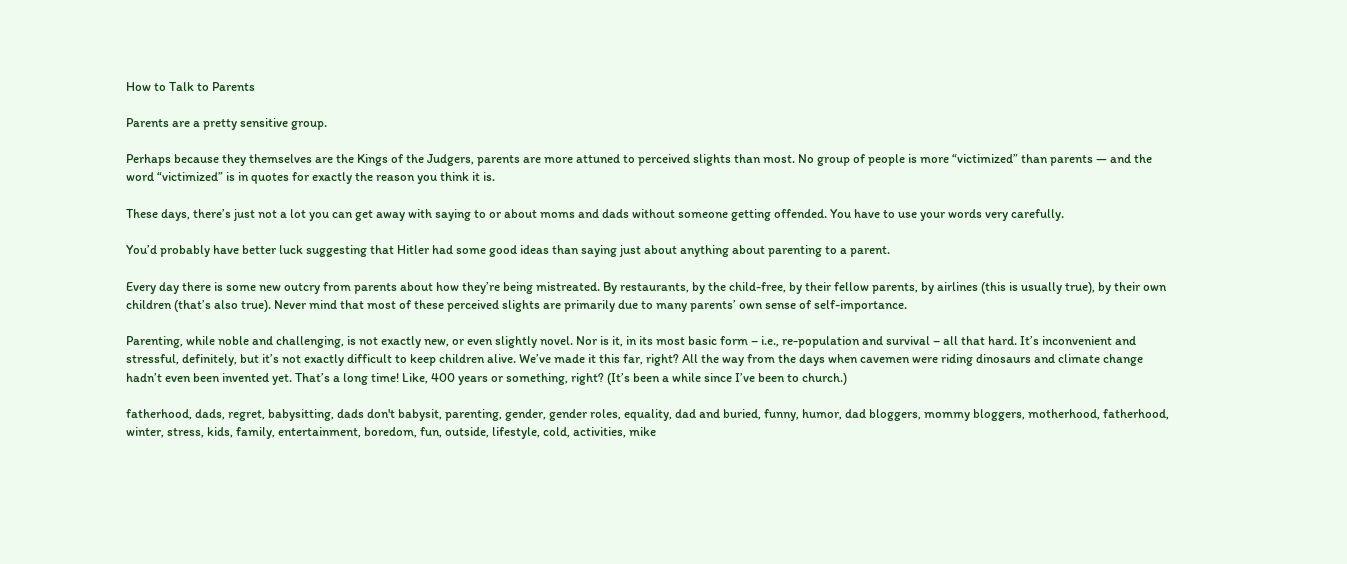How to Talk to Parents

Parents are a pretty sensitive group.

Perhaps because they themselves are the Kings of the Judgers, parents are more attuned to perceived slights than most. No group of people is more “victimized” than parents — and the word “victimized” is in quotes for exactly the reason you think it is.

These days, there’s just not a lot you can get away with saying to or about moms and dads without someone getting offended. You have to use your words very carefully.

You’d probably have better luck suggesting that Hitler had some good ideas than saying just about anything about parenting to a parent.

Every day there is some new outcry from parents about how they’re being mistreated. By restaurants, by the child-free, by their fellow parents, by airlines (this is usually true), by their own children (that’s also true). Never mind that most of these perceived slights are primarily due to many parents’ own sense of self-importance.

Parenting, while noble and challenging, is not exactly new, or even slightly novel. Nor is it, in its most basic form – i.e., re-population and survival – all that hard. It’s inconvenient and stressful, definitely, but it’s not exactly difficult to keep children alive. We’ve made it this far, right? All the way from the days when cavemen were riding dinosaurs and climate change hadn’t even been invented yet. That’s a long time! Like, 400 years or something, right? (It’s been a while since I’ve been to church.)

fatherhood, dads, regret, babysitting, dads don't babysit, parenting, gender, gender roles, equality, dad and buried, funny, humor, dad bloggers, mommy bloggers, motherhood, fatherhood, winter, stress, kids, family, entertainment, boredom, fun, outside, lifestyle, cold, activities, mike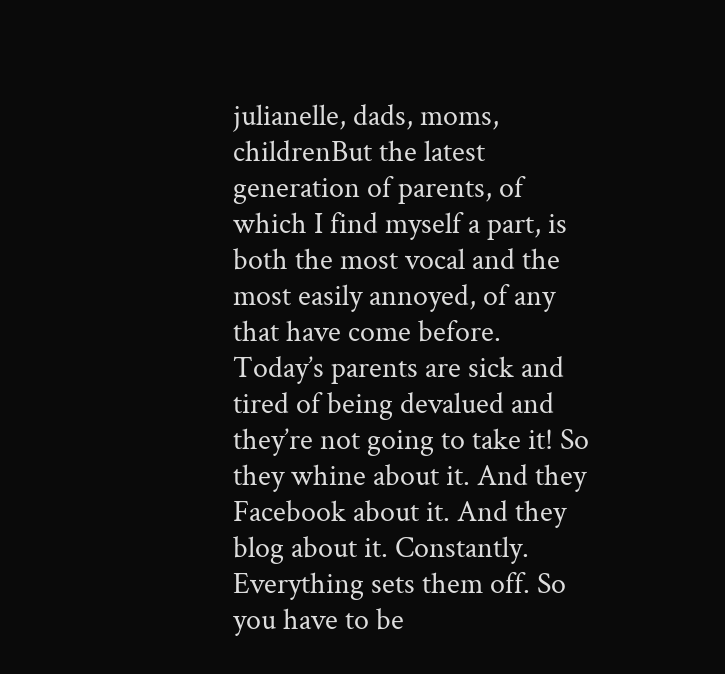julianelle, dads, moms, childrenBut the latest generation of parents, of which I find myself a part, is both the most vocal and the most easily annoyed, of any that have come before. Today’s parents are sick and tired of being devalued and they’re not going to take it! So they whine about it. And they Facebook about it. And they blog about it. Constantly. Everything sets them off. So you have to be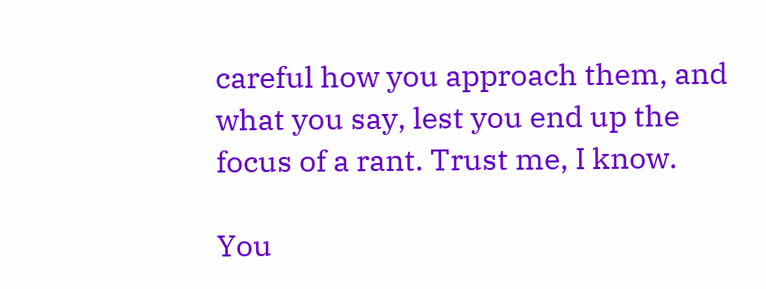careful how you approach them, and what you say, lest you end up the focus of a rant. Trust me, I know.

You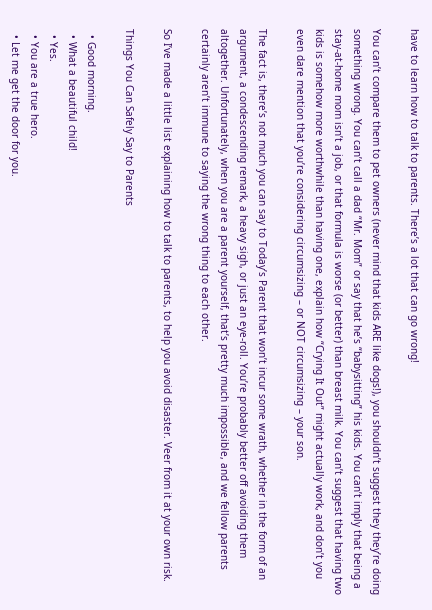have to learn how to talk to parents. There’s a lot that can go wrong!

You can’t compare them to pet owners (never mind that kids ARE like dogs!), you shouldn’t suggest they they’re doing something wrong. You can’t call a dad “Mr. Mom” or say that he’s “babysitting” his kids. You can’t imply that being a stay-at-home mom isn’t a job, or that formula is worse (or better) than breast milk. You can’t suggest that having two kids is somehow more worthwhile than having one, explain how “Crying It Out” might actually work, and don’t you even dare mention that you’re considering circumsizing – or NOT circumsizing – your son.

The fact is, there’s not much you can say to Today’s Parent that won’t incur some wrath, whether in the form of an argument, a condescending remark, a heavy sigh, or just an eye-roll. You’re probably better off avoiding them altogether. Unfortunately, when you are a parent yourself, that’s pretty much impossible, and we fellow parents certainly aren’t immune to saying the wrong thing to each other.

So I’ve made a little list explaining how to talk to parents, to help you avoid disaster. Veer from it at your own risk.

Things You Can Safely Say to Parents

  • Good morning.
  • What a beautiful child!
  • Yes.
  • You are a true hero.
  • Let me get the door for you.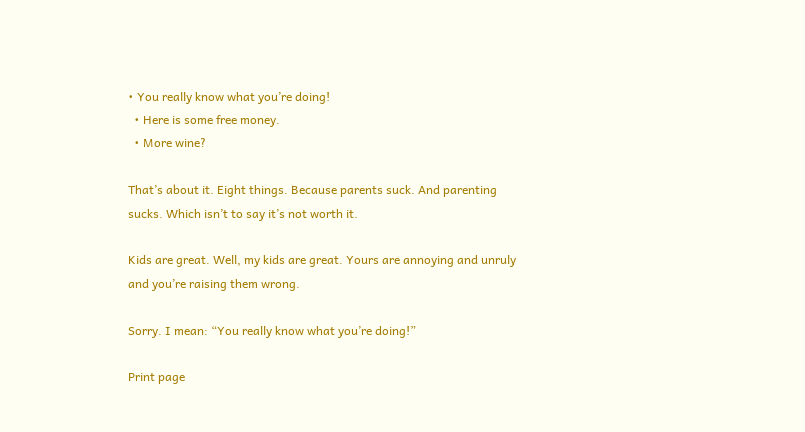• You really know what you’re doing!
  • Here is some free money.
  • More wine?

That’s about it. Eight things. Because parents suck. And parenting sucks. Which isn’t to say it’s not worth it.

Kids are great. Well, my kids are great. Yours are annoying and unruly and you’re raising them wrong.

Sorry. I mean: “You really know what you’re doing!”

Print page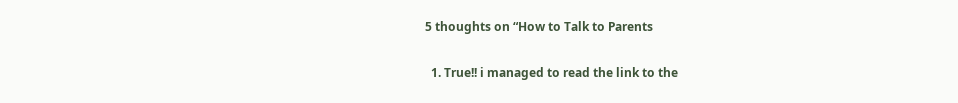5 thoughts on “How to Talk to Parents

  1. True!! i managed to read the link to the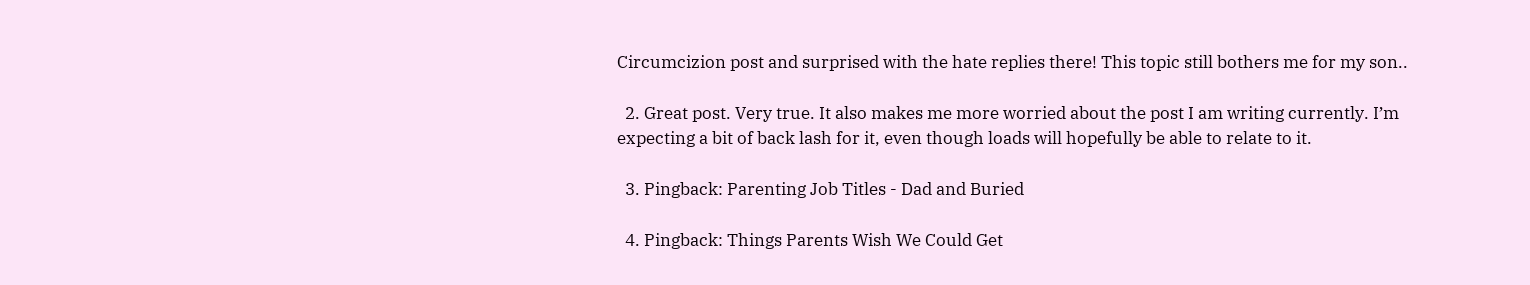Circumcizion post and surprised with the hate replies there! This topic still bothers me for my son..

  2. Great post. Very true. It also makes me more worried about the post I am writing currently. I’m expecting a bit of back lash for it, even though loads will hopefully be able to relate to it.

  3. Pingback: Parenting Job Titles - Dad and Buried

  4. Pingback: Things Parents Wish We Could Get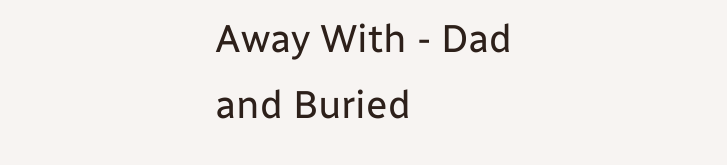Away With - Dad and Buried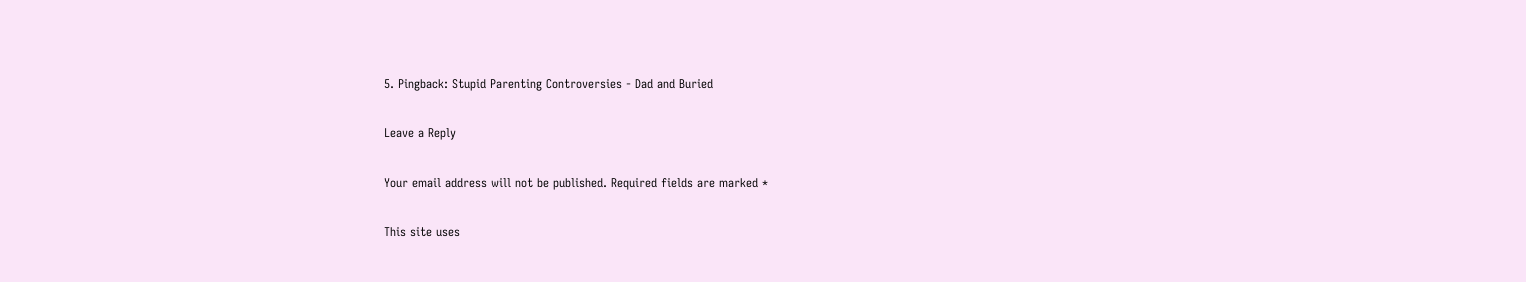5. Pingback: Stupid Parenting Controversies - Dad and Buried

Leave a Reply

Your email address will not be published. Required fields are marked *

This site uses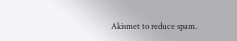Akismet to reduce spam.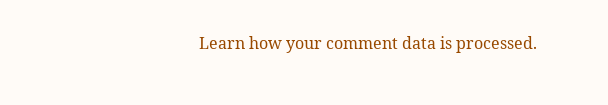Learn how your comment data is processed.